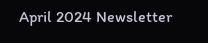April 2024 Newsletter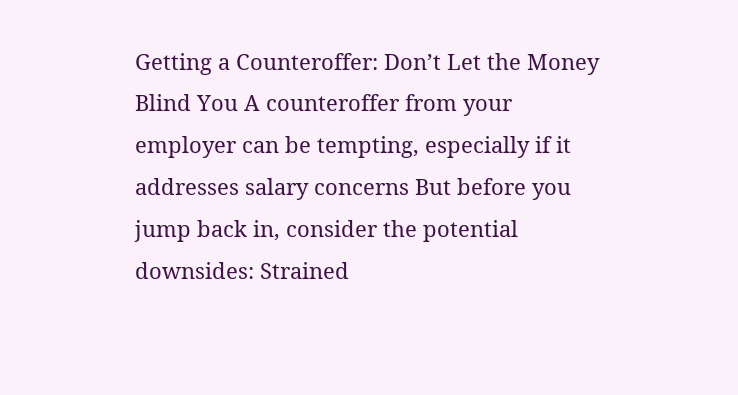Getting a Counteroffer: Don’t Let the Money Blind You A counteroffer from your employer can be tempting, especially if it addresses salary concerns But before you jump back in, consider the potential downsides: Strained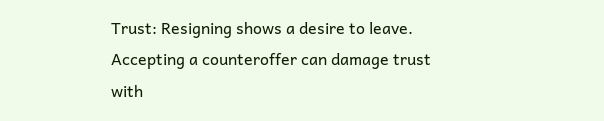Trust: Resigning shows a desire to leave. Accepting a counteroffer can damage trust with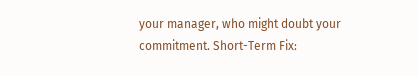your manager, who might doubt your commitment. Short-Term Fix: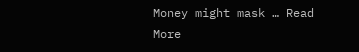Money might mask … Read More